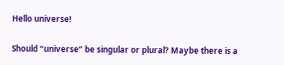Hello universe!

Should “universe” be singular or plural? Maybe there is a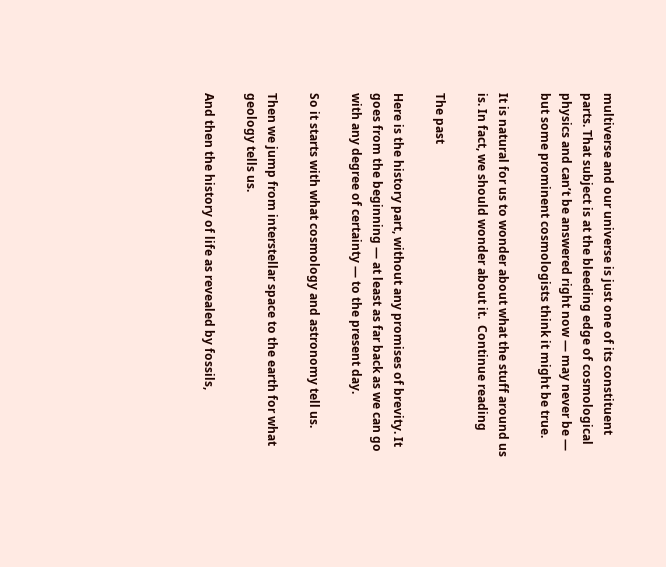multiverse and our universe is just one of its constituent parts. That subject is at the bleeding edge of cosmological physics and can’t be answered right now — may never be — but some prominent cosmologists think it might be true.

It is natural for us to wonder about what the stuff around us is. In fact, we should wonder about it.  Continue reading

The past

Here is the history part, without any promises of brevity. It goes from the beginning — at least as far back as we can go with any degree of certainty — to the present day.

So it starts with what cosmology and astronomy tell us.

Then we jump from interstellar space to the earth for what geology tells us.

And then the history of life as revealed by fossils,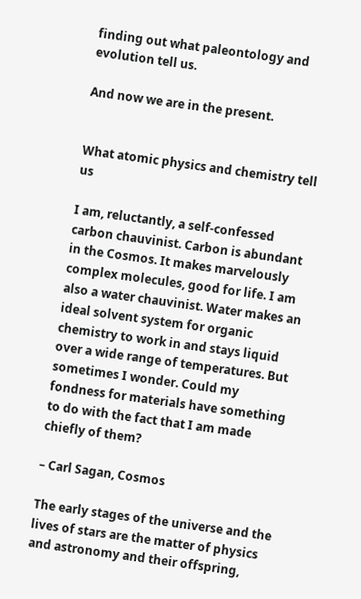finding out what paleontology and evolution tell us.

And now we are in the present.


What atomic physics and chemistry tell us

I am, reluctantly, a self-confessed carbon chauvinist. Carbon is abundant in the Cosmos. It makes marvelously complex molecules, good for life. I am also a water chauvinist. Water makes an ideal solvent system for organic chemistry to work in and stays liquid over a wide range of temperatures. But sometimes I wonder. Could my fondness for materials have something to do with the fact that I am made chiefly of them?

– Carl Sagan, Cosmos

The early stages of the universe and the lives of stars are the matter of physics and astronomy and their offspring,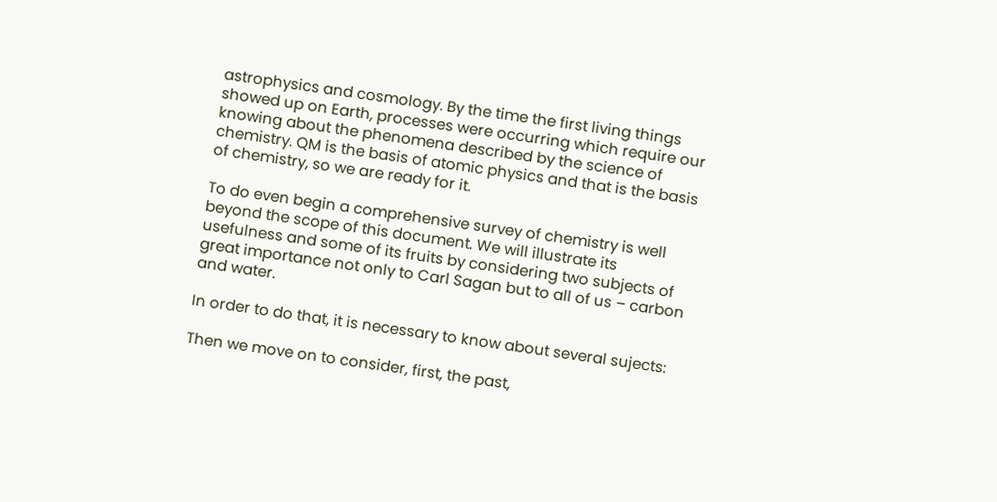astrophysics and cosmology. By the time the first living things showed up on Earth, processes were occurring which require our knowing about the phenomena described by the science of chemistry. QM is the basis of atomic physics and that is the basis of chemistry, so we are ready for it.

To do even begin a comprehensive survey of chemistry is well beyond the scope of this document. We will illustrate its usefulness and some of its fruits by considering two subjects of great importance not only to Carl Sagan but to all of us – carbon and water.

In order to do that, it is necessary to know about several sujects:

Then we move on to consider, first, the past,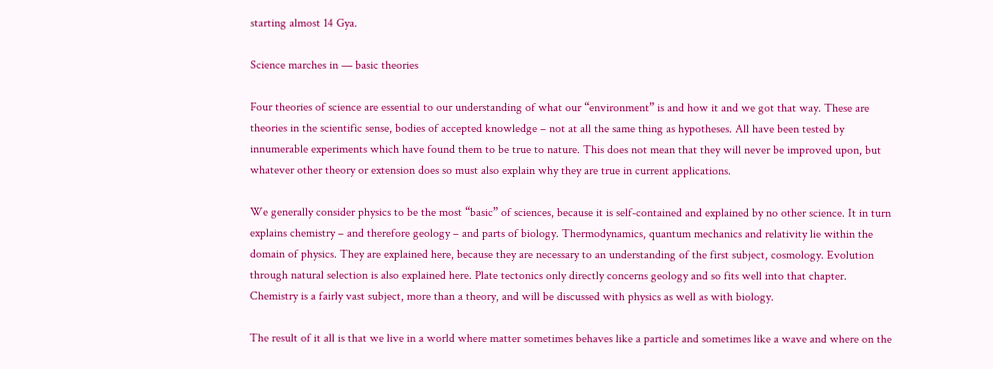starting almost 14 Gya.

Science marches in — basic theories

Four theories of science are essential to our understanding of what our “environment” is and how it and we got that way. These are theories in the scientific sense, bodies of accepted knowledge – not at all the same thing as hypotheses. All have been tested by innumerable experiments which have found them to be true to nature. This does not mean that they will never be improved upon, but whatever other theory or extension does so must also explain why they are true in current applications.

We generally consider physics to be the most “basic” of sciences, because it is self-contained and explained by no other science. It in turn explains chemistry – and therefore geology – and parts of biology. Thermodynamics, quantum mechanics and relativity lie within the domain of physics. They are explained here, because they are necessary to an understanding of the first subject, cosmology. Evolution through natural selection is also explained here. Plate tectonics only directly concerns geology and so fits well into that chapter. Chemistry is a fairly vast subject, more than a theory, and will be discussed with physics as well as with biology.

The result of it all is that we live in a world where matter sometimes behaves like a particle and sometimes like a wave and where on the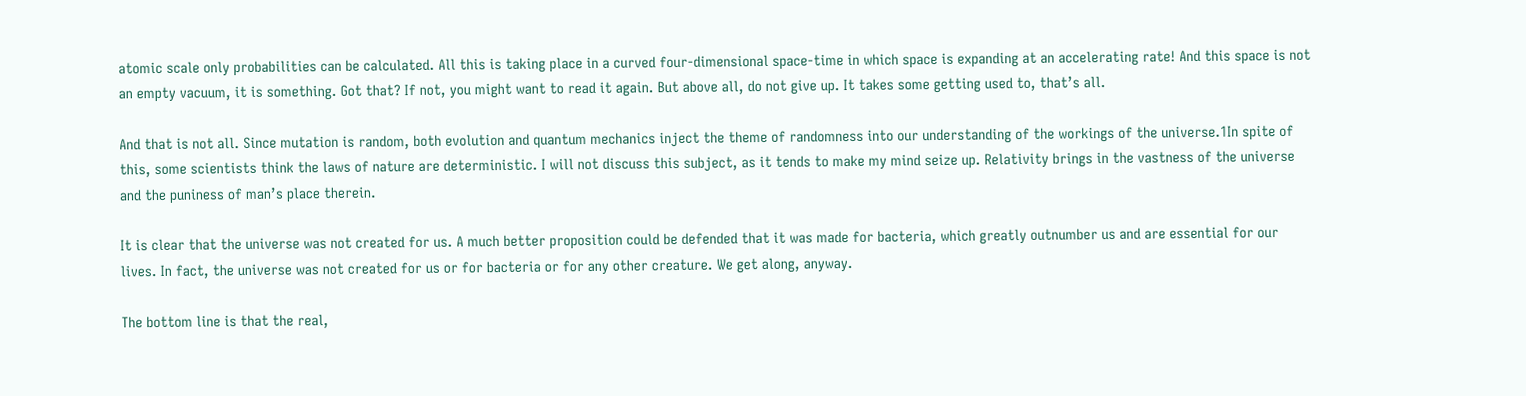atomic scale only probabilities can be calculated. All this is taking place in a curved four-dimensional space-time in which space is expanding at an accelerating rate! And this space is not an empty vacuum, it is something. Got that? If not, you might want to read it again. But above all, do not give up. It takes some getting used to, that’s all.

And that is not all. Since mutation is random, both evolution and quantum mechanics inject the theme of randomness into our understanding of the workings of the universe.1In spite of this, some scientists think the laws of nature are deterministic. I will not discuss this subject, as it tends to make my mind seize up. Relativity brings in the vastness of the universe and the puniness of man’s place therein.

It is clear that the universe was not created for us. A much better proposition could be defended that it was made for bacteria, which greatly outnumber us and are essential for our lives. In fact, the universe was not created for us or for bacteria or for any other creature. We get along, anyway.

The bottom line is that the real,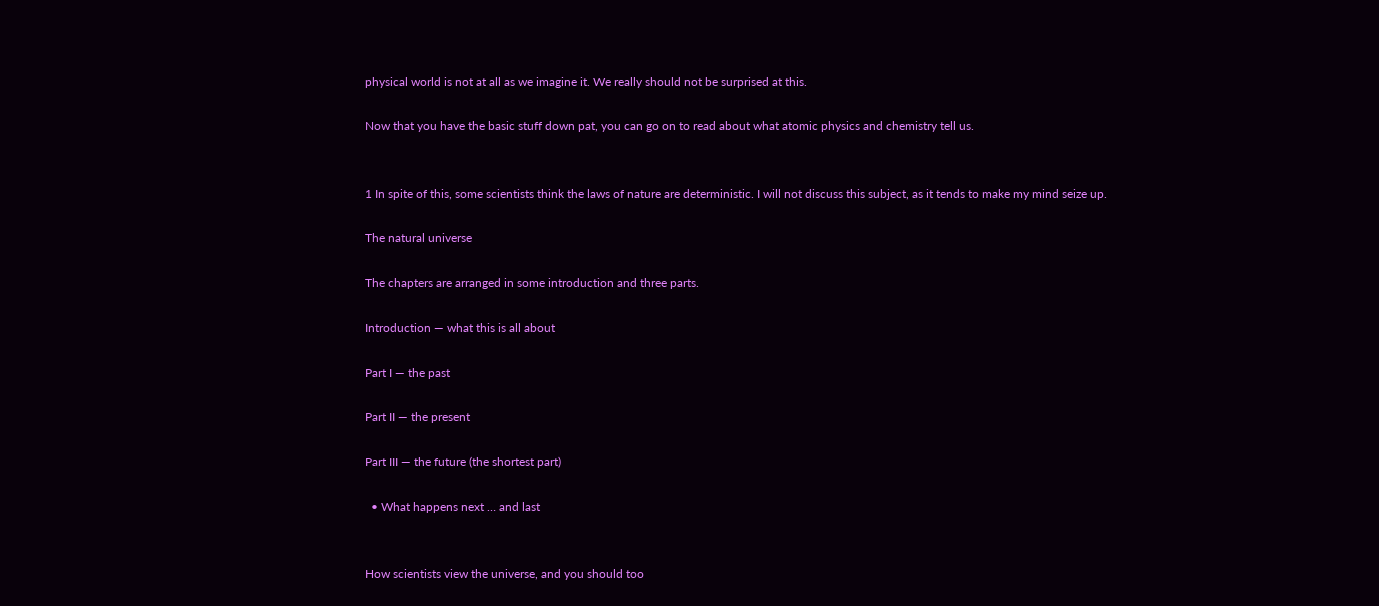physical world is not at all as we imagine it. We really should not be surprised at this.

Now that you have the basic stuff down pat, you can go on to read about what atomic physics and chemistry tell us.


1 In spite of this, some scientists think the laws of nature are deterministic. I will not discuss this subject, as it tends to make my mind seize up.

The natural universe

The chapters are arranged in some introduction and three parts.

Introduction — what this is all about

Part I — the past

Part II — the present

Part III — the future (the shortest part)

  • What happens next … and last


How scientists view the universe, and you should too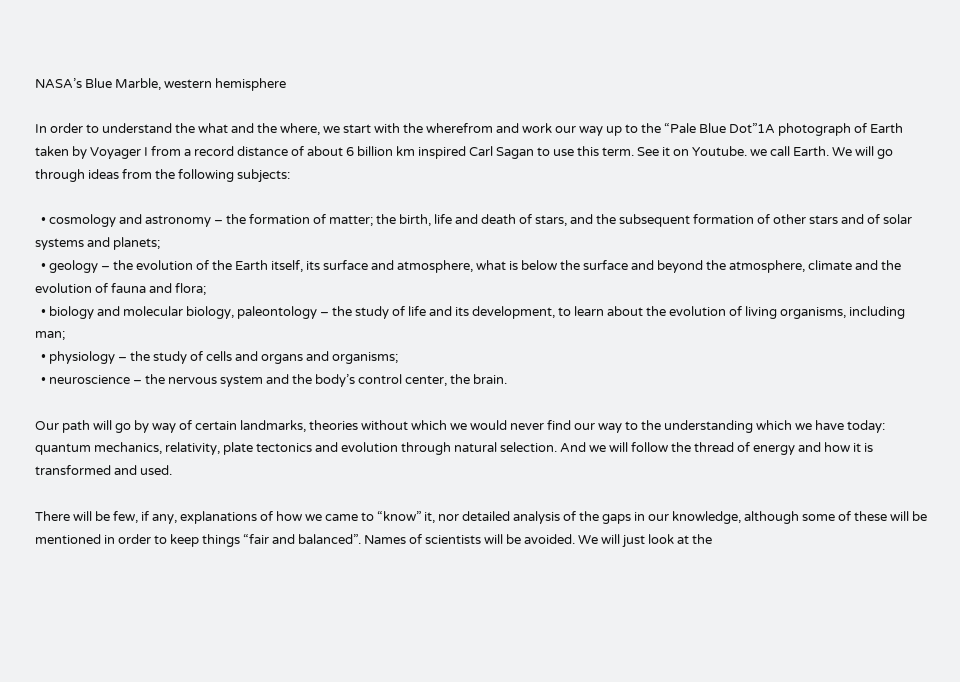NASA’s Blue Marble, western hemisphere

In order to understand the what and the where, we start with the wherefrom and work our way up to the “Pale Blue Dot”1A photograph of Earth taken by Voyager I from a record distance of about 6 billion km inspired Carl Sagan to use this term. See it on Youtube. we call Earth. We will go through ideas from the following subjects:

  • cosmology and astronomy – the formation of matter; the birth, life and death of stars, and the subsequent formation of other stars and of solar systems and planets;
  • geology – the evolution of the Earth itself, its surface and atmosphere, what is below the surface and beyond the atmosphere, climate and the evolution of fauna and flora;
  • biology and molecular biology, paleontology – the study of life and its development, to learn about the evolution of living organisms, including man;
  • physiology – the study of cells and organs and organisms;
  • neuroscience – the nervous system and the body’s control center, the brain.

Our path will go by way of certain landmarks, theories without which we would never find our way to the understanding which we have today: quantum mechanics, relativity, plate tectonics and evolution through natural selection. And we will follow the thread of energy and how it is transformed and used.

There will be few, if any, explanations of how we came to “know” it, nor detailed analysis of the gaps in our knowledge, although some of these will be mentioned in order to keep things “fair and balanced”. Names of scientists will be avoided. We will just look at the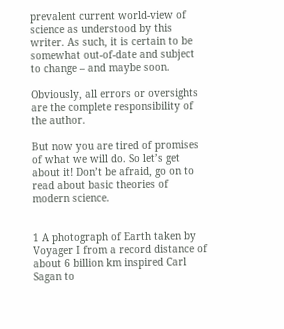prevalent current world-view of science as understood by this writer. As such, it is certain to be somewhat out-of-date and subject to change – and maybe soon.

Obviously, all errors or oversights are the complete responsibility of the author.

But now you are tired of promises of what we will do. So let’s get about it! Don’t be afraid, go on to read about basic theories of modern science.


1 A photograph of Earth taken by Voyager I from a record distance of about 6 billion km inspired Carl Sagan to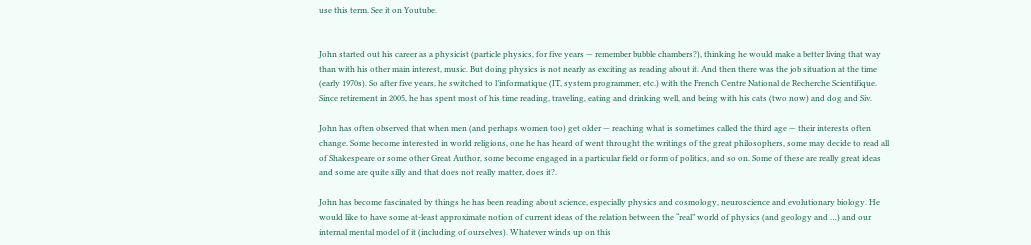use this term. See it on Youtube.


John started out his career as a physicist (particle physics, for five years — remember bubble chambers?), thinking he would make a better living that way than with his other main interest, music. But doing physics is not nearly as exciting as reading about it. And then there was the job situation at the time (early 1970s). So after five years, he switched to l’informatique (IT, system programmer, etc.) with the French Centre National de Recherche Scientifique. Since retirement in 2005, he has spent most of his time reading, traveling, eating and drinking well, and being with his cats (two now) and dog and Siv.

John has often observed that when men (and perhaps women too) get older — reaching what is sometimes called the third age — their interests often change. Some become interested in world religions, one he has heard of went throught the writings of the great philosophers, some may decide to read all of Shakespeare or some other Great Author, some become engaged in a particular field or form of politics, and so on. Some of these are really great ideas and some are quite silly and that does not really matter, does it?.

John has become fascinated by things he has been reading about science, especially physics and cosmology, neuroscience and evolutionary biology. He would like to have some at-least approximate notion of current ideas of the relation between the “real” world of physics (and geology and …) and our internal mental model of it (including of ourselves). Whatever winds up on this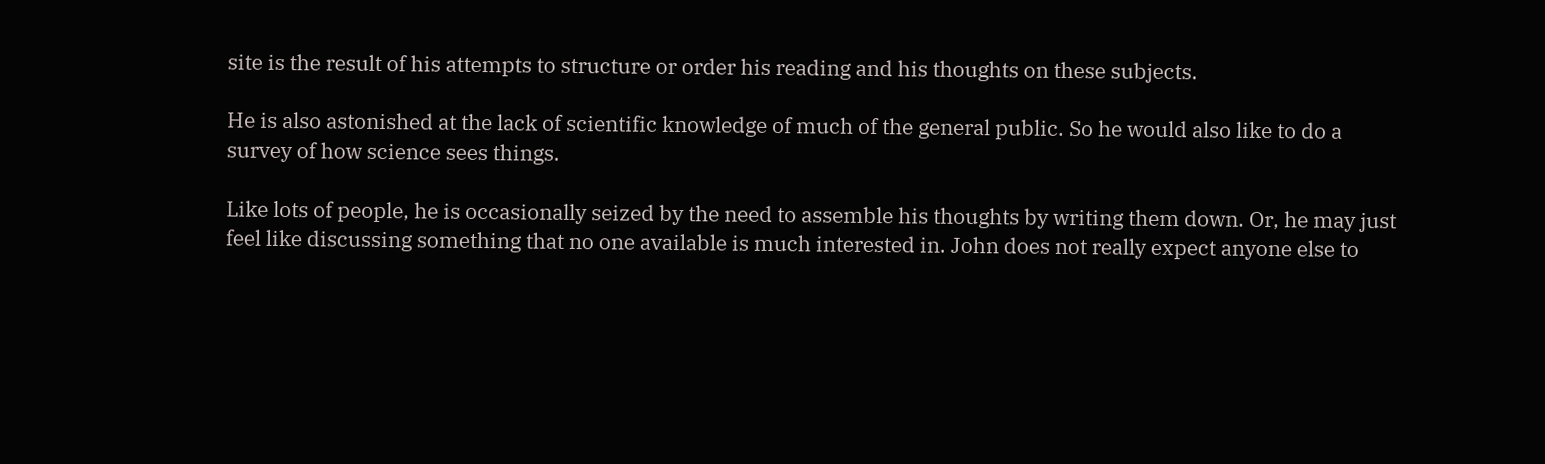site is the result of his attempts to structure or order his reading and his thoughts on these subjects.

He is also astonished at the lack of scientific knowledge of much of the general public. So he would also like to do a survey of how science sees things.

Like lots of people, he is occasionally seized by the need to assemble his thoughts by writing them down. Or, he may just feel like discussing something that no one available is much interested in. John does not really expect anyone else to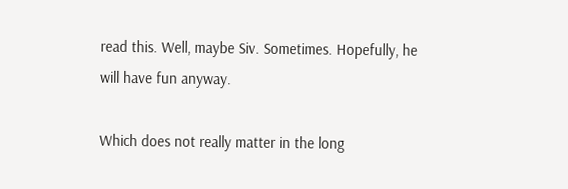read this. Well, maybe Siv. Sometimes. Hopefully, he will have fun anyway.

Which does not really matter in the long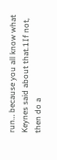run… because you all know what Keynes said about that.1If not, then do a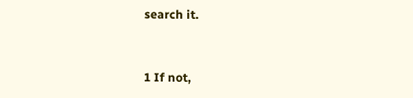search it.


1 If not,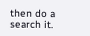then do a search it.